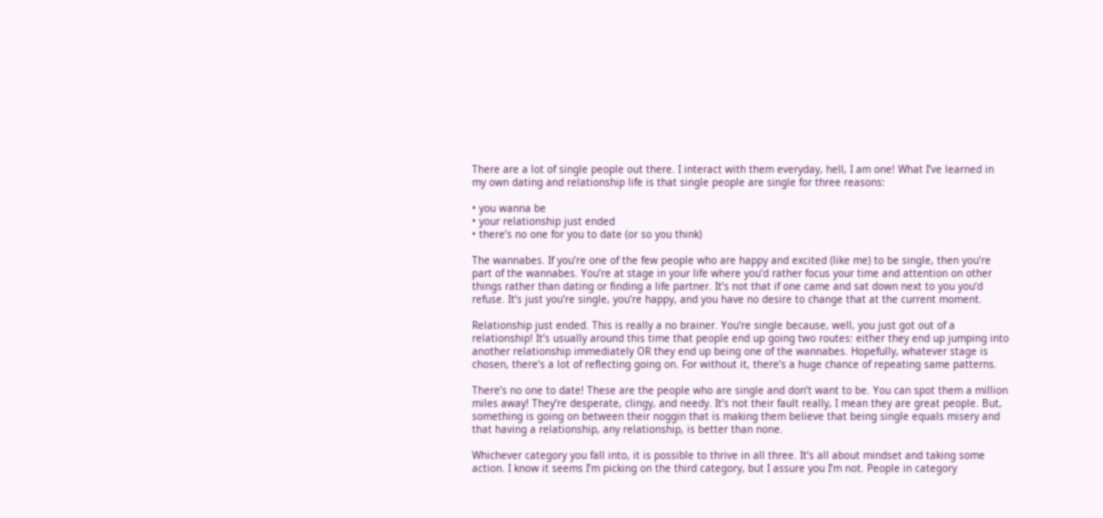There are a lot of single people out there. I interact with them everyday, hell, I am one! What I’ve learned in my own dating and relationship life is that single people are single for three reasons:

• you wanna be
• your relationship just ended
• there’s no one for you to date (or so you think)

The wannabes. If you’re one of the few people who are happy and excited (like me) to be single, then you’re part of the wannabes. You’re at stage in your life where you’d rather focus your time and attention on other things rather than dating or finding a life partner. It’s not that if one came and sat down next to you you’d refuse. It’s just you’re single, you’re happy, and you have no desire to change that at the current moment.

Relationship just ended. This is really a no brainer. You’re single because, well, you just got out of a relationship! It’s usually around this time that people end up going two routes: either they end up jumping into another relationship immediately OR they end up being one of the wannabes. Hopefully, whatever stage is chosen, there’s a lot of reflecting going on. For without it, there’s a huge chance of repeating same patterns.

There’s no one to date! These are the people who are single and don’t want to be. You can spot them a million miles away! They’re desperate, clingy, and needy. It’s not their fault really, I mean they are great people. But, something is going on between their noggin that is making them believe that being single equals misery and that having a relationship, any relationship, is better than none.

Whichever category you fall into, it is possible to thrive in all three. It’s all about mindset and taking some action. I know it seems I’m picking on the third category, but I assure you I’m not. People in category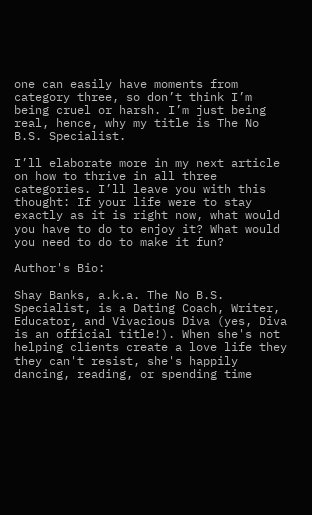one can easily have moments from category three, so don’t think I’m being cruel or harsh. I’m just being real, hence, why my title is The No B.S. Specialist.

I’ll elaborate more in my next article on how to thrive in all three categories. I’ll leave you with this thought: If your life were to stay exactly as it is right now, what would you have to do to enjoy it? What would you need to do to make it fun?

Author's Bio:

Shay Banks, a.k.a. The No B.S. Specialist, is a Dating Coach, Writer, Educator, and Vivacious Diva (yes, Diva is an official title!). When she's not helping clients create a love life they they can't resist, she's happily dancing, reading, or spending time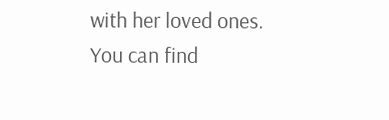with her loved ones. You can find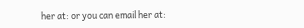her at: or you can email her at: